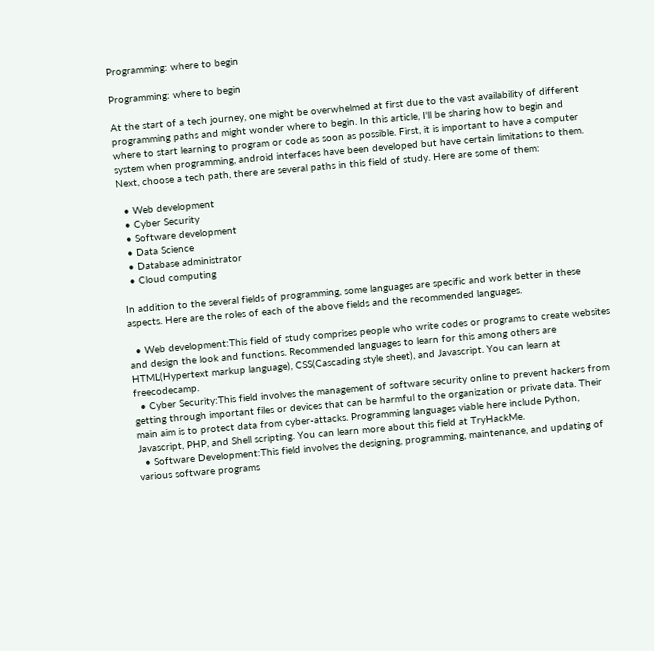Programming: where to begin

Programming: where to begin

At the start of a tech journey, one might be overwhelmed at first due to the vast availability of different programming paths and might wonder where to begin. In this article, I'll be sharing how to begin and where to start learning to program or code as soon as possible. First, it is important to have a computer system when programming, android interfaces have been developed but have certain limitations to them. Next, choose a tech path, there are several paths in this field of study. Here are some of them:

  • Web development
  • Cyber Security
  • Software development
  • Data Science
  • Database administrator
  • Cloud computing

In addition to the several fields of programming, some languages are specific and work better in these aspects. Here are the roles of each of the above fields and the recommended languages.

  • Web development:This field of study comprises people who write codes or programs to create websites and design the look and functions. Recommended languages to learn for this among others are HTML(Hypertext markup language), CSS(Cascading style sheet), and Javascript. You can learn at freecodecamp.
  • Cyber Security:This field involves the management of software security online to prevent hackers from getting through important files or devices that can be harmful to the organization or private data. Their main aim is to protect data from cyber-attacks. Programming languages viable here include Python, Javascript, PHP, and Shell scripting. You can learn more about this field at TryHackMe.
  • Software Development:This field involves the designing, programming, maintenance, and updating of various software programs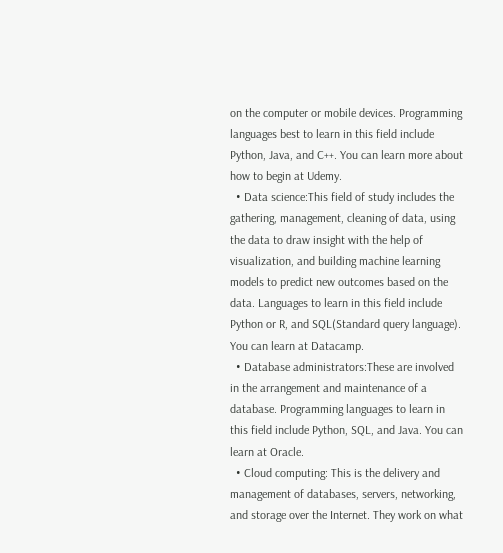on the computer or mobile devices. Programming languages best to learn in this field include Python, Java, and C++. You can learn more about how to begin at Udemy.
  • Data science:This field of study includes the gathering, management, cleaning of data, using the data to draw insight with the help of visualization, and building machine learning models to predict new outcomes based on the data. Languages to learn in this field include Python or R, and SQL(Standard query language). You can learn at Datacamp.
  • Database administrators:These are involved in the arrangement and maintenance of a database. Programming languages to learn in this field include Python, SQL, and Java. You can learn at Oracle.
  • Cloud computing: This is the delivery and management of databases, servers, networking, and storage over the Internet. They work on what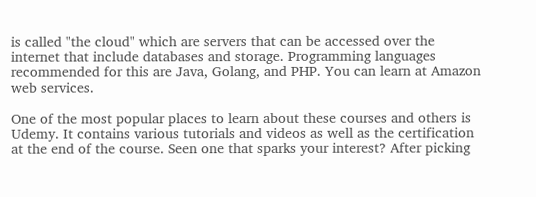is called "the cloud" which are servers that can be accessed over the internet that include databases and storage. Programming languages recommended for this are Java, Golang, and PHP. You can learn at Amazon web services.

One of the most popular places to learn about these courses and others is Udemy. It contains various tutorials and videos as well as the certification at the end of the course. Seen one that sparks your interest? After picking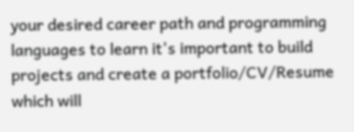your desired career path and programming languages to learn it's important to build projects and create a portfolio/CV/Resume which will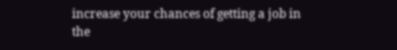increase your chances of getting a job in the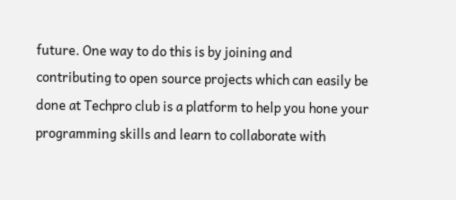future. One way to do this is by joining and contributing to open source projects which can easily be done at Techpro club is a platform to help you hone your programming skills and learn to collaborate with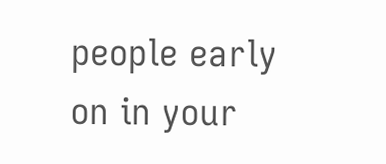people early on in your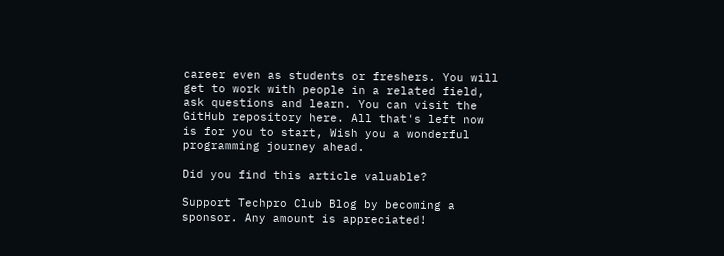career even as students or freshers. You will get to work with people in a related field, ask questions and learn. You can visit the GitHub repository here. All that's left now is for you to start, Wish you a wonderful programming journey ahead.

Did you find this article valuable?

Support Techpro Club Blog by becoming a sponsor. Any amount is appreciated!